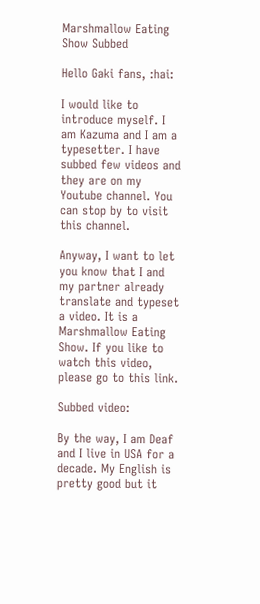Marshmallow Eating Show Subbed

Hello Gaki fans, :hai:

I would like to introduce myself. I am Kazuma and I am a typesetter. I have subbed few videos and they are on my Youtube channel. You can stop by to visit this channel.

Anyway, I want to let you know that I and my partner already translate and typeset a video. It is a Marshmallow Eating Show. If you like to watch this video, please go to this link.

Subbed video:

By the way, I am Deaf and I live in USA for a decade. My English is pretty good but it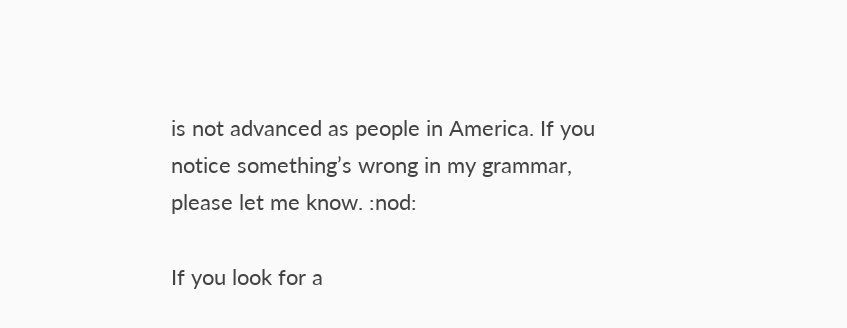is not advanced as people in America. If you notice something’s wrong in my grammar, please let me know. :nod:

If you look for a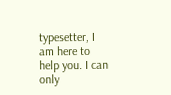typesetter, I am here to help you. I can only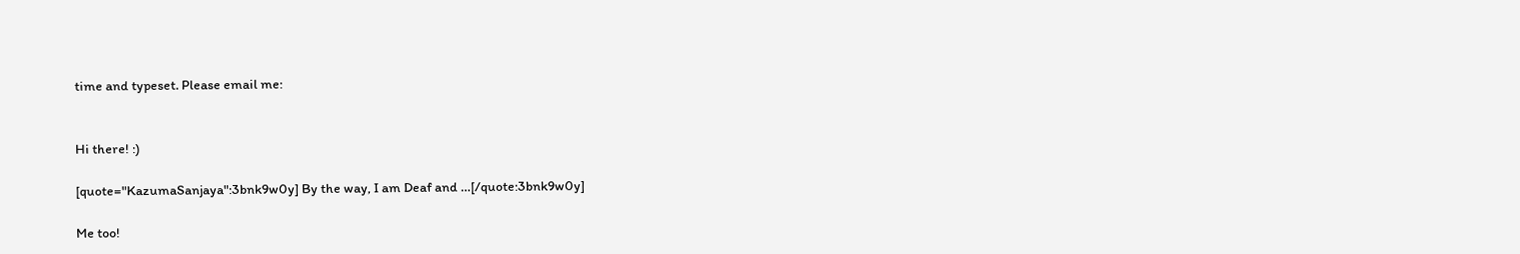time and typeset. Please email me:


Hi there! :)

[quote="KazumaSanjaya":3bnk9w0y] By the way, I am Deaf and …[/quote:3bnk9w0y]

Me too!